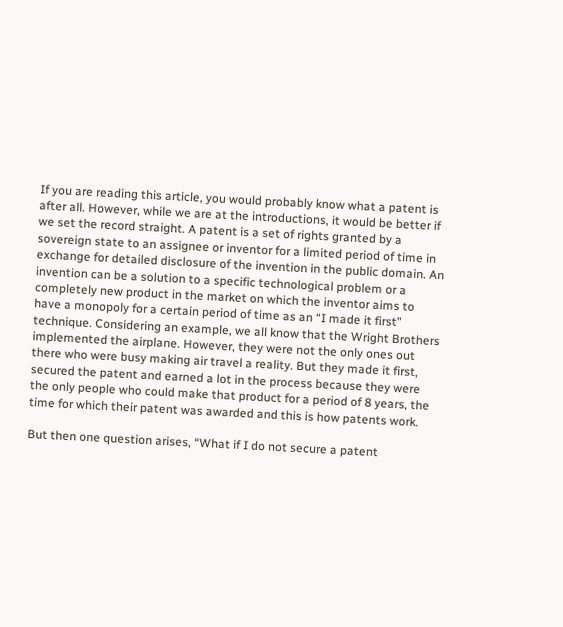If you are reading this article, you would probably know what a patent is after all. However, while we are at the introductions, it would be better if we set the record straight. A patent is a set of rights granted by a sovereign state to an assignee or inventor for a limited period of time in exchange for detailed disclosure of the invention in the public domain. An invention can be a solution to a specific technological problem or a completely new product in the market on which the inventor aims to have a monopoly for a certain period of time as an “I made it first” technique. Considering an example, we all know that the Wright Brothers implemented the airplane. However, they were not the only ones out there who were busy making air travel a reality. But they made it first, secured the patent and earned a lot in the process because they were the only people who could make that product for a period of 8 years, the time for which their patent was awarded and this is how patents work.

But then one question arises, “What if I do not secure a patent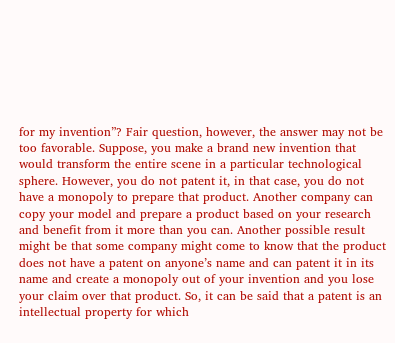for my invention”? Fair question, however, the answer may not be too favorable. Suppose, you make a brand new invention that would transform the entire scene in a particular technological sphere. However, you do not patent it, in that case, you do not have a monopoly to prepare that product. Another company can copy your model and prepare a product based on your research and benefit from it more than you can. Another possible result might be that some company might come to know that the product does not have a patent on anyone’s name and can patent it in its name and create a monopoly out of your invention and you lose your claim over that product. So, it can be said that a patent is an intellectual property for which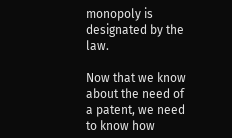monopoly is designated by the law.

Now that we know about the need of a patent, we need to know how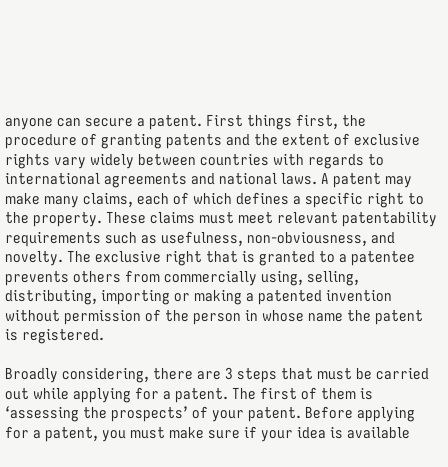anyone can secure a patent. First things first, the procedure of granting patents and the extent of exclusive rights vary widely between countries with regards to international agreements and national laws. A patent may make many claims, each of which defines a specific right to the property. These claims must meet relevant patentability requirements such as usefulness, non-obviousness, and novelty. The exclusive right that is granted to a patentee prevents others from commercially using, selling, distributing, importing or making a patented invention without permission of the person in whose name the patent is registered.

Broadly considering, there are 3 steps that must be carried out while applying for a patent. The first of them is ‘assessing the prospects’ of your patent. Before applying for a patent, you must make sure if your idea is available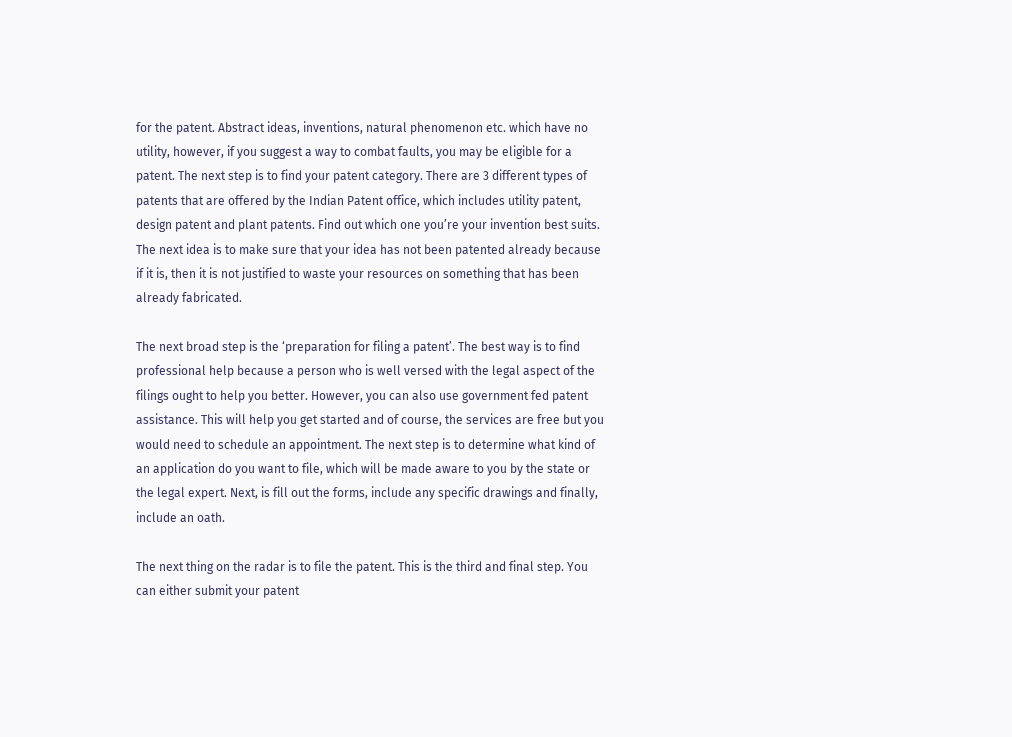for the patent. Abstract ideas, inventions, natural phenomenon etc. which have no utility, however, if you suggest a way to combat faults, you may be eligible for a patent. The next step is to find your patent category. There are 3 different types of patents that are offered by the Indian Patent office, which includes utility patent, design patent and plant patents. Find out which one you’re your invention best suits. The next idea is to make sure that your idea has not been patented already because if it is, then it is not justified to waste your resources on something that has been already fabricated.

The next broad step is the ‘preparation for filing a patent’. The best way is to find professional help because a person who is well versed with the legal aspect of the filings ought to help you better. However, you can also use government fed patent assistance. This will help you get started and of course, the services are free but you would need to schedule an appointment. The next step is to determine what kind of an application do you want to file, which will be made aware to you by the state or the legal expert. Next, is fill out the forms, include any specific drawings and finally, include an oath.

The next thing on the radar is to file the patent. This is the third and final step. You can either submit your patent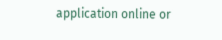application online or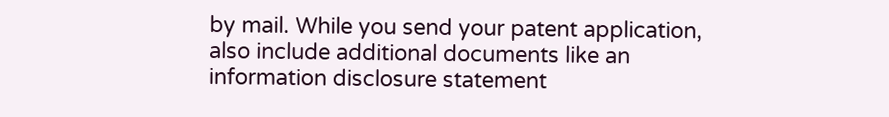by mail. While you send your patent application, also include additional documents like an information disclosure statement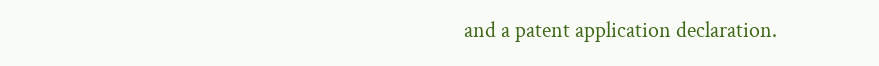and a patent application declaration.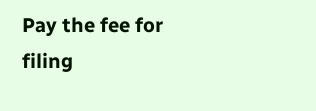Pay the fee for filing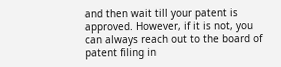and then wait till your patent is approved. However, if it is not, you can always reach out to the board of patent filing in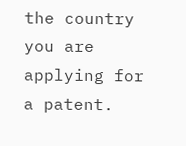the country you are applying for a patent.